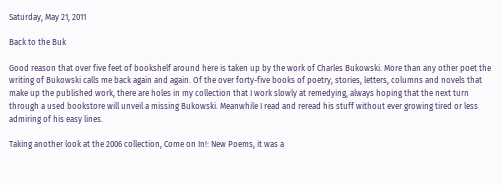Saturday, May 21, 2011

Back to the Buk

Good reason that over five feet of bookshelf around here is taken up by the work of Charles Bukowski. More than any other poet the writing of Bukowski calls me back again and again. Of the over forty-five books of poetry, stories, letters, columns and novels that make up the published work, there are holes in my collection that I work slowly at remedying, always hoping that the next turn through a used bookstore will unveil a missing Bukowski. Meanwhile I read and reread his stuff without ever growing tired or less admiring of his easy lines.

Taking another look at the 2006 collection, Come on In!: New Poems, it was a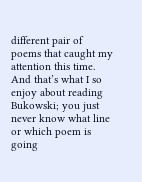different pair of poems that caught my attention this time. And that’s what I so enjoy about reading Bukowski; you just never know what line or which poem is going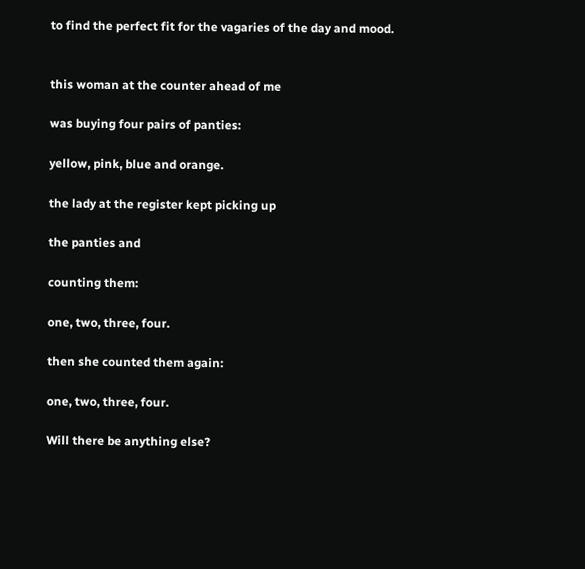to find the perfect fit for the vagaries of the day and mood.


this woman at the counter ahead of me

was buying four pairs of panties:

yellow, pink, blue and orange.

the lady at the register kept picking up

the panties and

counting them:

one, two, three, four.

then she counted them again:

one, two, three, four.

Will there be anything else?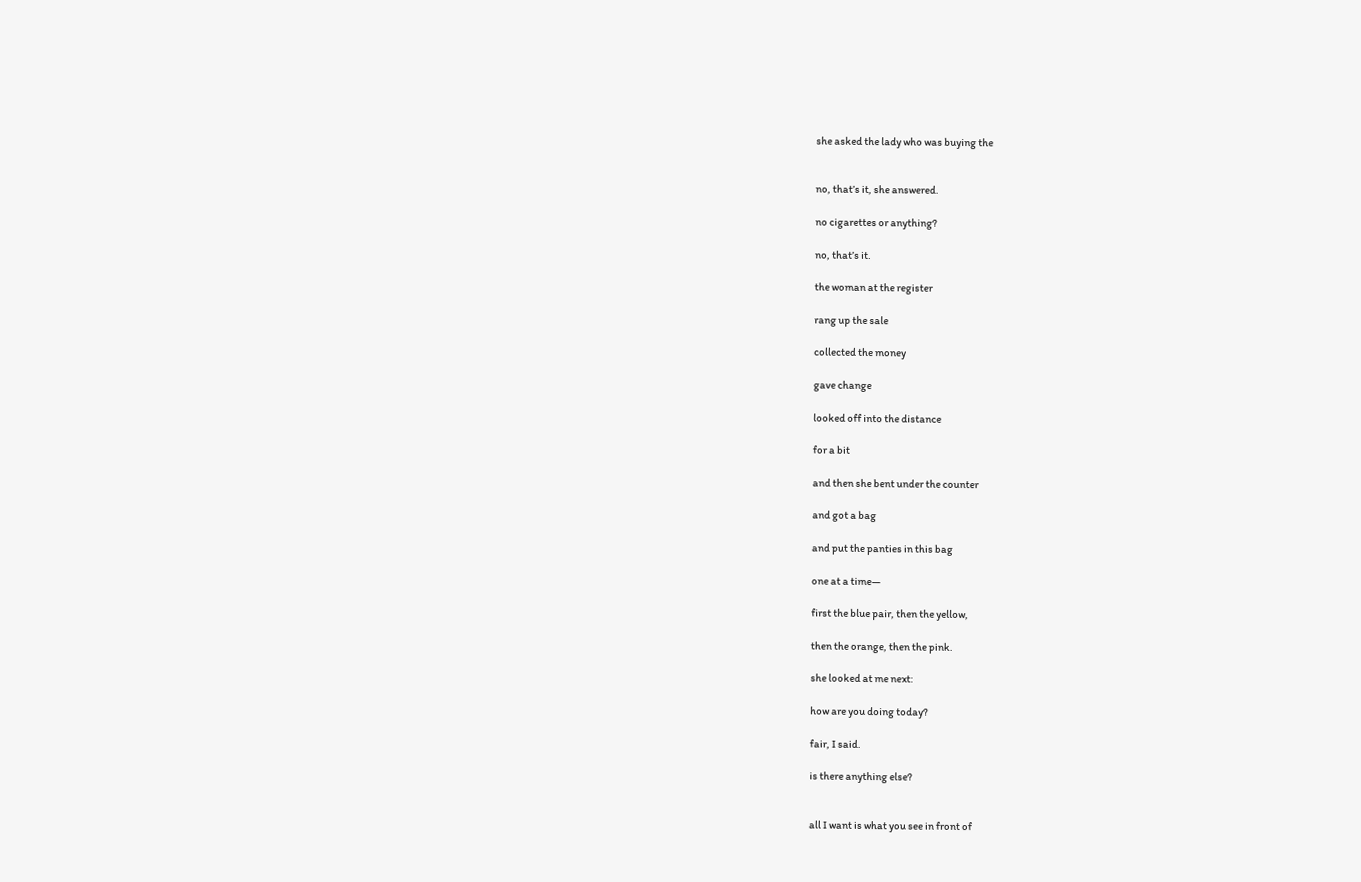she asked the lady who was buying the


no, that’s it, she answered.

no cigarettes or anything?

no, that’s it.

the woman at the register

rang up the sale

collected the money

gave change

looked off into the distance

for a bit

and then she bent under the counter

and got a bag

and put the panties in this bag

one at a time—

first the blue pair, then the yellow,

then the orange, then the pink.

she looked at me next:

how are you doing today?

fair, I said.

is there anything else?


all I want is what you see in front of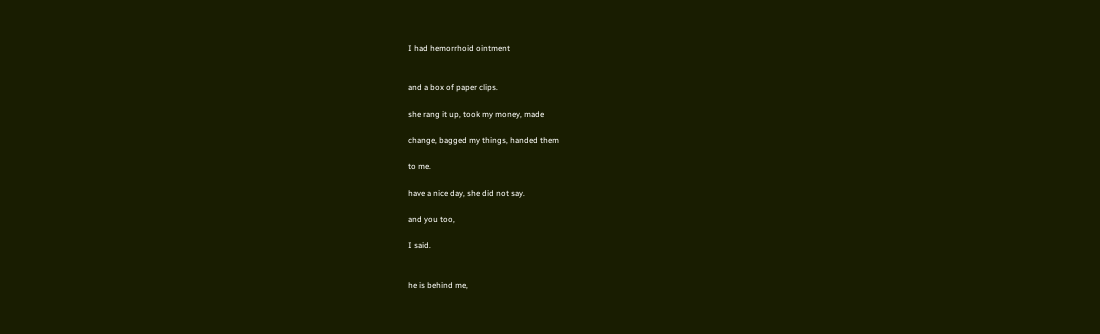I had hemorrhoid ointment


and a box of paper clips.

she rang it up, took my money, made

change, bagged my things, handed them

to me.

have a nice day, she did not say.

and you too,

I said.


he is behind me,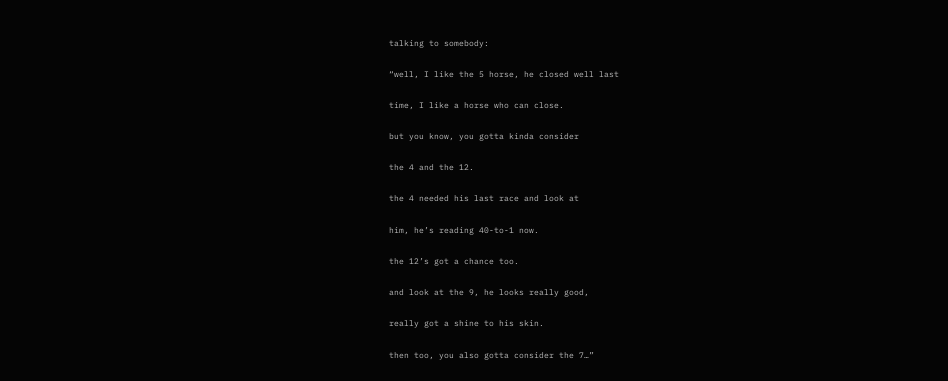talking to somebody:

“well, I like the 5 horse, he closed well last

time, I like a horse who can close.

but you know, you gotta kinda consider

the 4 and the 12.

the 4 needed his last race and look at

him, he’s reading 40-to-1 now.

the 12’s got a chance too.

and look at the 9, he looks really good,

really got a shine to his skin.

then too, you also gotta consider the 7…”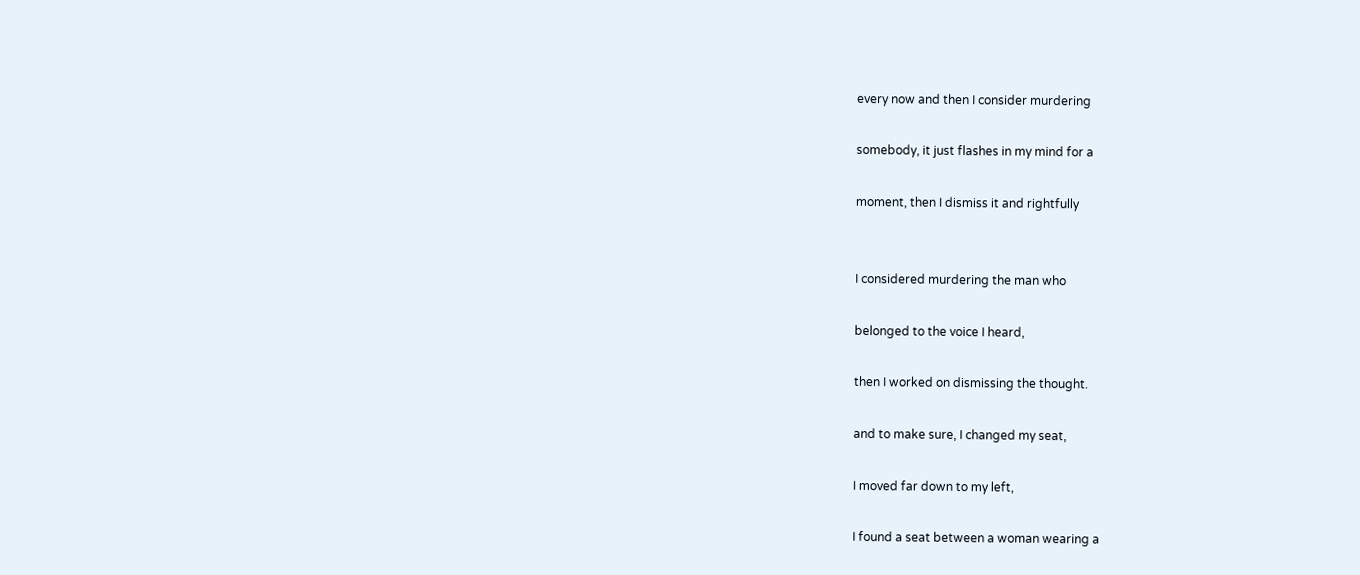every now and then I consider murdering

somebody, it just flashes in my mind for a

moment, then I dismiss it and rightfully


I considered murdering the man who

belonged to the voice I heard,

then I worked on dismissing the thought.

and to make sure, I changed my seat,

I moved far down to my left,

I found a seat between a woman wearing a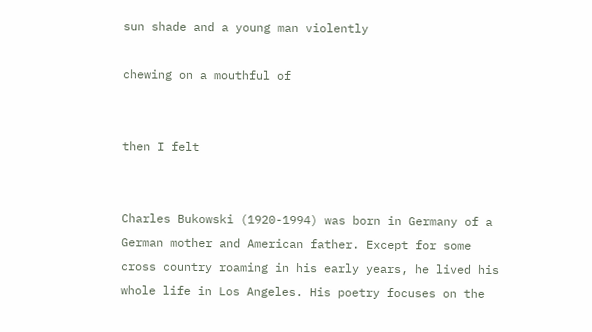sun shade and a young man violently

chewing on a mouthful of


then I felt


Charles Bukowski (1920-1994) was born in Germany of a German mother and American father. Except for some cross country roaming in his early years, he lived his whole life in Los Angeles. His poetry focuses on the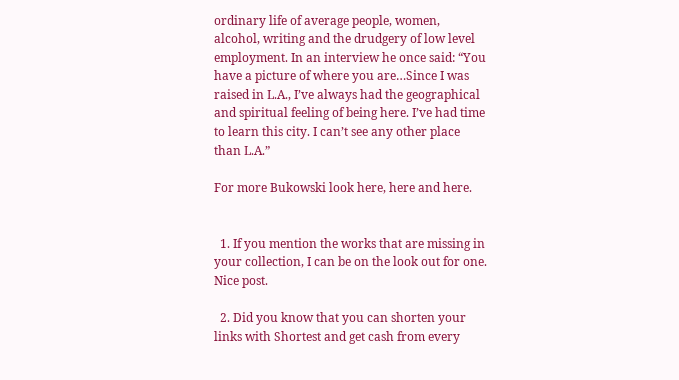ordinary life of average people, women, alcohol, writing and the drudgery of low level employment. In an interview he once said: “You have a picture of where you are…Since I was raised in L.A., I’ve always had the geographical and spiritual feeling of being here. I’ve had time to learn this city. I can’t see any other place than L.A.”

For more Bukowski look here, here and here.


  1. If you mention the works that are missing in your collection, I can be on the look out for one. Nice post.

  2. Did you know that you can shorten your links with Shortest and get cash from every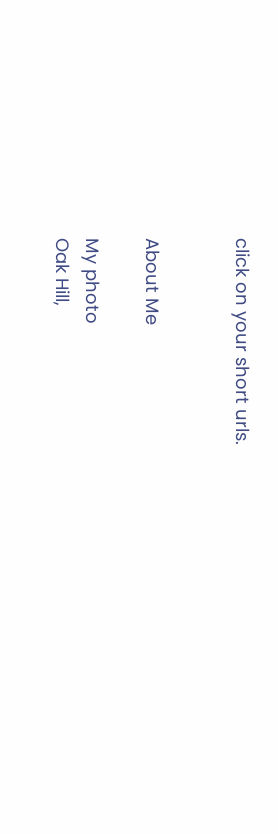click on your short urls.


About Me

My photo
Oak Hill,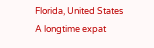Florida, United States
A longtime expat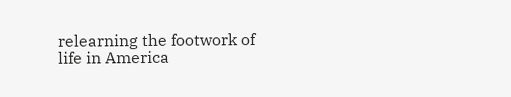relearning the footwork of life in America